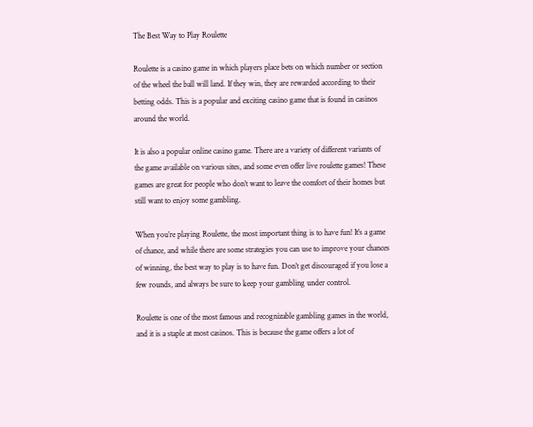The Best Way to Play Roulette

Roulette is a casino game in which players place bets on which number or section of the wheel the ball will land. If they win, they are rewarded according to their betting odds. This is a popular and exciting casino game that is found in casinos around the world.

It is also a popular online casino game. There are a variety of different variants of the game available on various sites, and some even offer live roulette games! These games are great for people who don’t want to leave the comfort of their homes but still want to enjoy some gambling.

When you’re playing Roulette, the most important thing is to have fun! It’s a game of chance, and while there are some strategies you can use to improve your chances of winning, the best way to play is to have fun. Don’t get discouraged if you lose a few rounds, and always be sure to keep your gambling under control.

Roulette is one of the most famous and recognizable gambling games in the world, and it is a staple at most casinos. This is because the game offers a lot of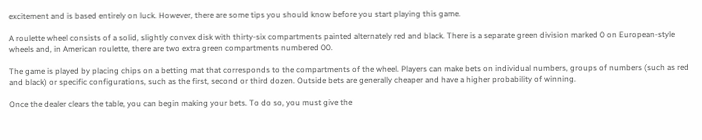excitement and is based entirely on luck. However, there are some tips you should know before you start playing this game.

A roulette wheel consists of a solid, slightly convex disk with thirty-six compartments painted alternately red and black. There is a separate green division marked 0 on European-style wheels and, in American roulette, there are two extra green compartments numbered 00.

The game is played by placing chips on a betting mat that corresponds to the compartments of the wheel. Players can make bets on individual numbers, groups of numbers (such as red and black) or specific configurations, such as the first, second or third dozen. Outside bets are generally cheaper and have a higher probability of winning.

Once the dealer clears the table, you can begin making your bets. To do so, you must give the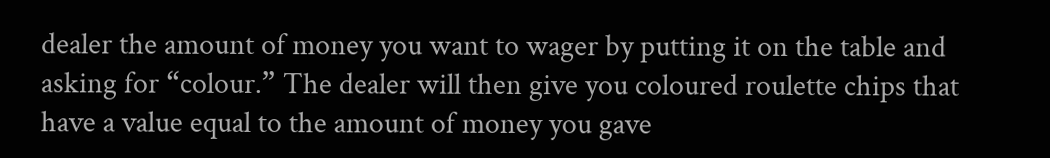dealer the amount of money you want to wager by putting it on the table and asking for “colour.” The dealer will then give you coloured roulette chips that have a value equal to the amount of money you gave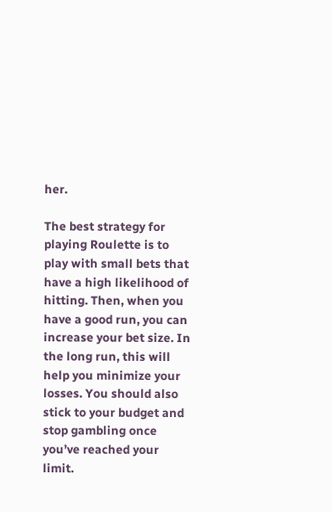her.

The best strategy for playing Roulette is to play with small bets that have a high likelihood of hitting. Then, when you have a good run, you can increase your bet size. In the long run, this will help you minimize your losses. You should also stick to your budget and stop gambling once you’ve reached your limit.